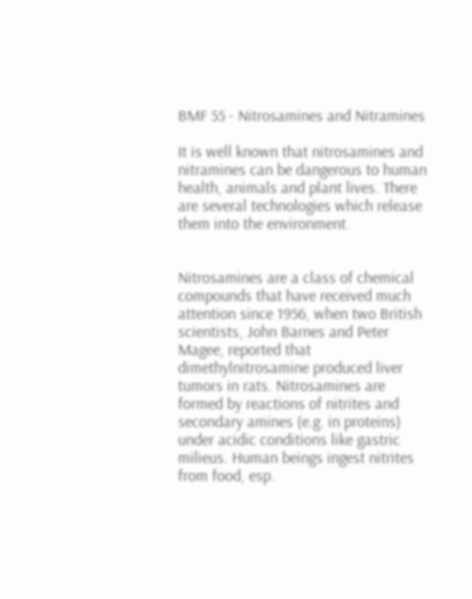BMF 55 - Nitrosamines and Nitramines

It is well known that nitrosamines and nitramines can be dangerous to human health, animals and plant lives. There are several technologies which release them into the environment.


Nitrosamines are a class of chemical compounds that have received much attention since 1956, when two British scientists, John Barnes and Peter Magee, reported that dimethylnitrosamine produced liver tumors in rats. Nitrosamines are formed by reactions of nitrites and secondary amines (e.g. in proteins) under acidic conditions like gastric milieus. Human beings ingest nitrites from food, esp.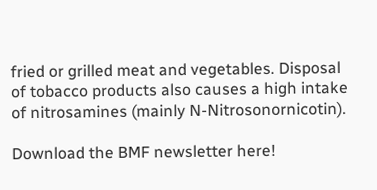fried or grilled meat and vegetables. Disposal of tobacco products also causes a high intake of nitrosamines (mainly N-Nitrosonornicotin).

Download the BMF newsletter here!